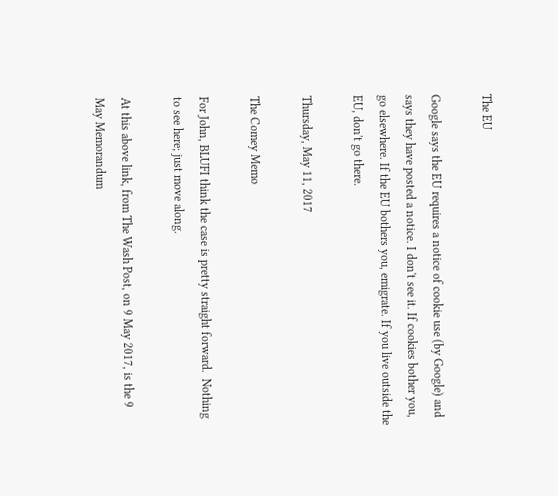The EU

Google says the EU requires a notice of cookie use (by Google) and says they have posted a notice. I don't see it. If cookies bother you, go elsewhere. If the EU bothers you, emigrate. If you live outside the EU, don't go there.

Thursday, May 11, 2017

The Comey Memo

For John, BLUFI think the case is pretty straight forward.  Nothing to see here; just move along.

At this above link, from The Wash Post, on 9 May 2017, is the 9 May Memorandum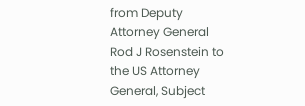from Deputy Attorney General Rod J Rosenstein to the US Attorney General, Subject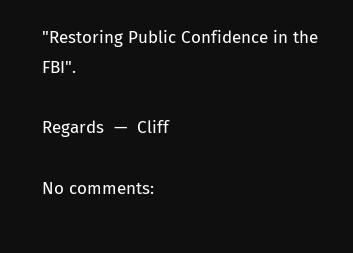"Restoring Public Confidence in the FBI".

Regards  —  Cliff

No comments: